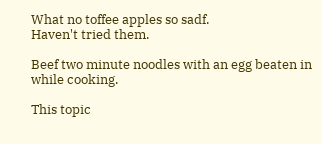What no toffee apples so sadf.
Haven't tried them.

Beef two minute noodles with an egg beaten in while cooking.

This topic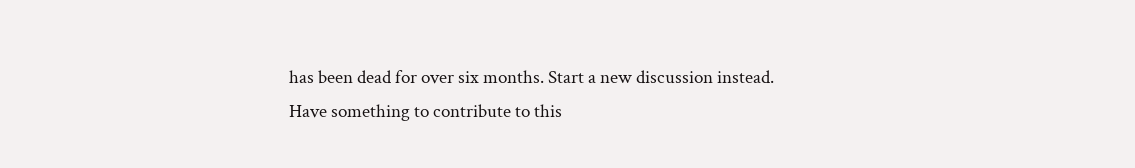has been dead for over six months. Start a new discussion instead.
Have something to contribute to this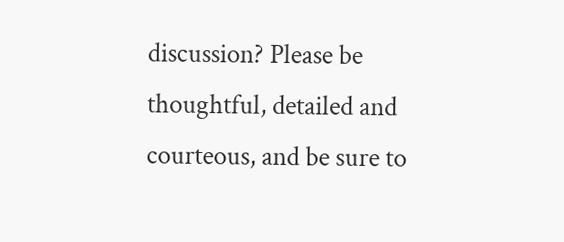discussion? Please be thoughtful, detailed and courteous, and be sure to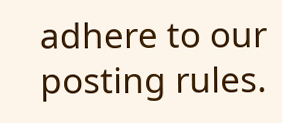adhere to our posting rules.